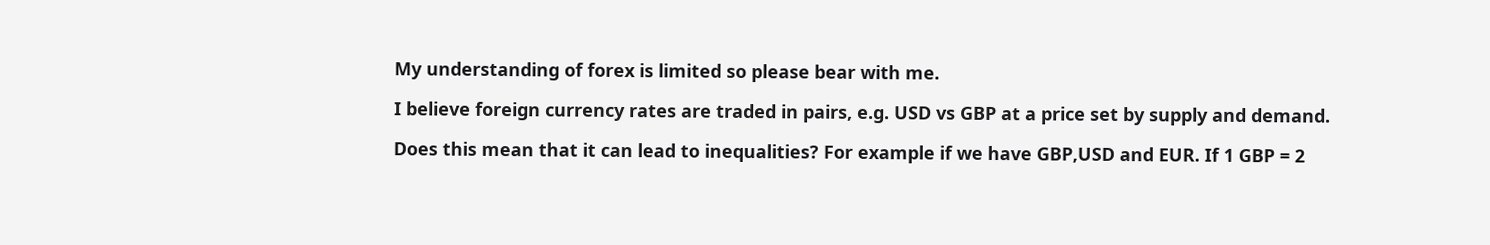My understanding of forex is limited so please bear with me.

I believe foreign currency rates are traded in pairs, e.g. USD vs GBP at a price set by supply and demand.

Does this mean that it can lead to inequalities? For example if we have GBP,USD and EUR. If 1 GBP = 2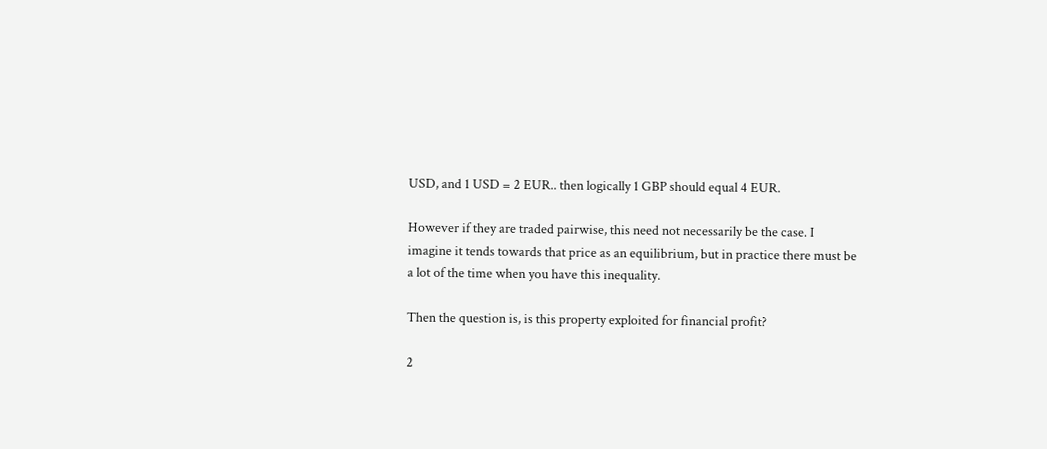USD, and 1 USD = 2 EUR.. then logically 1 GBP should equal 4 EUR.

However if they are traded pairwise, this need not necessarily be the case. I imagine it tends towards that price as an equilibrium, but in practice there must be a lot of the time when you have this inequality.

Then the question is, is this property exploited for financial profit?

2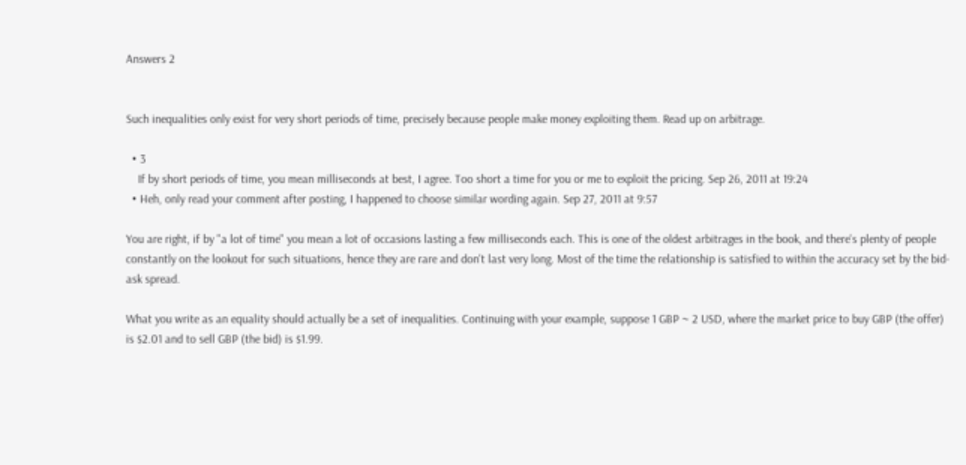Answers 2


Such inequalities only exist for very short periods of time, precisely because people make money exploiting them. Read up on arbitrage.

  • 3
    If by short periods of time, you mean milliseconds at best, I agree. Too short a time for you or me to exploit the pricing. Sep 26, 2011 at 19:24
  • Heh, only read your comment after posting, I happened to choose similar wording again. Sep 27, 2011 at 9:57

You are right, if by "a lot of time" you mean a lot of occasions lasting a few milliseconds each. This is one of the oldest arbitrages in the book, and there's plenty of people constantly on the lookout for such situations, hence they are rare and don't last very long. Most of the time the relationship is satisfied to within the accuracy set by the bid-ask spread.

What you write as an equality should actually be a set of inequalities. Continuing with your example, suppose 1 GBP ~ 2 USD, where the market price to buy GBP (the offer) is $2.01 and to sell GBP (the bid) is $1.99.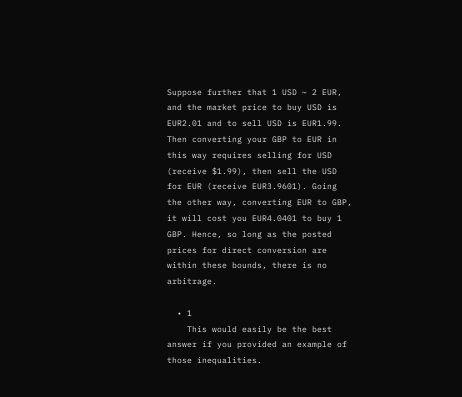Suppose further that 1 USD ~ 2 EUR, and the market price to buy USD is EUR2.01 and to sell USD is EUR1.99. Then converting your GBP to EUR in this way requires selling for USD (receive $1.99), then sell the USD for EUR (receive EUR3.9601). Going the other way, converting EUR to GBP, it will cost you EUR4.0401 to buy 1 GBP. Hence, so long as the posted prices for direct conversion are within these bounds, there is no arbitrage.

  • 1
    This would easily be the best answer if you provided an example of those inequalities.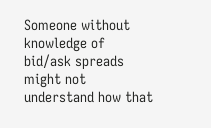Someone without knowledge of bid/ask spreads might not understand how that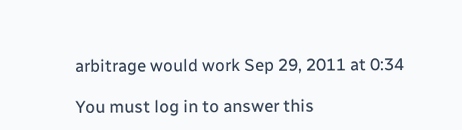arbitrage would work Sep 29, 2011 at 0:34

You must log in to answer this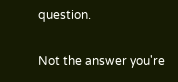question.

Not the answer you're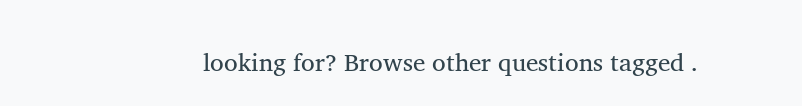looking for? Browse other questions tagged .